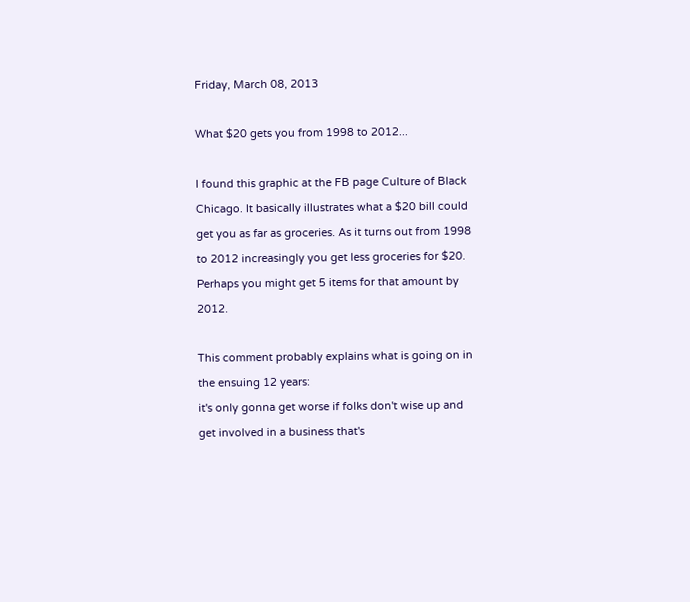Friday, March 08, 2013

What $20 gets you from 1998 to 2012...

I found this graphic at the FB page Culture of Black Chicago. It basically illustrates what a $20 bill could get you as far as groceries. As it turns out from 1998 to 2012 increasingly you get less groceries for $20. Perhaps you might get 5 items for that amount by 2012.

This comment probably explains what is going on in the ensuing 12 years:
it's only gonna get worse if folks don't wise up and get involved in a business that's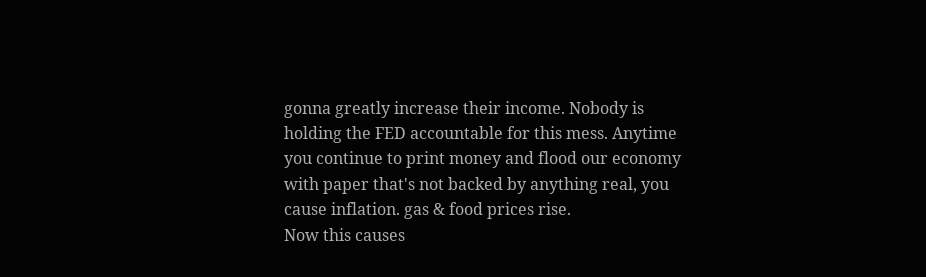gonna greatly increase their income. Nobody is holding the FED accountable for this mess. Anytime you continue to print money and flood our economy with paper that's not backed by anything real, you cause inflation. gas & food prices rise.
Now this causes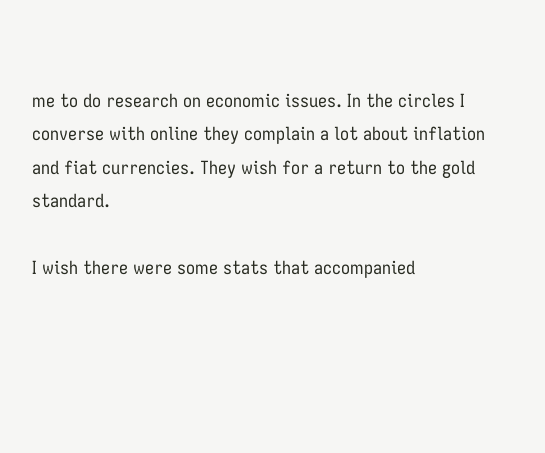me to do research on economic issues. In the circles I converse with online they complain a lot about inflation and fiat currencies. They wish for a return to the gold standard.

I wish there were some stats that accompanied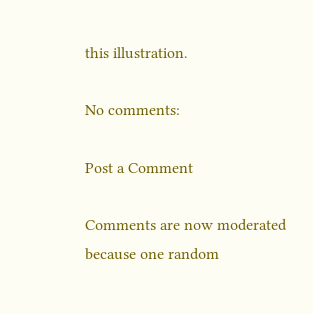this illustration.

No comments:

Post a Comment

Comments are now moderated because one random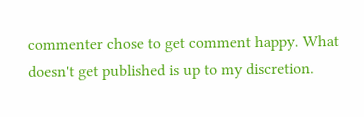commenter chose to get comment happy. What doesn't get published is up to my discretion.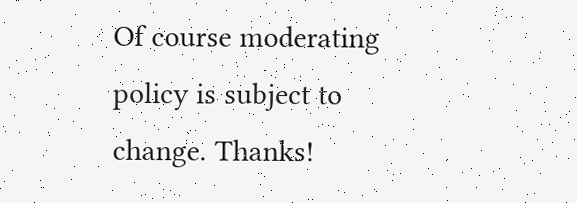Of course moderating policy is subject to change. Thanks!